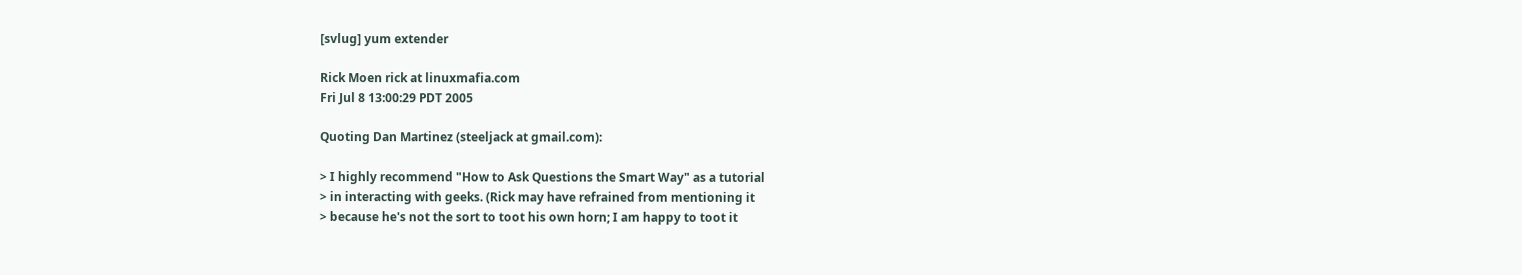[svlug] yum extender

Rick Moen rick at linuxmafia.com
Fri Jul 8 13:00:29 PDT 2005

Quoting Dan Martinez (steeljack at gmail.com):

> I highly recommend "How to Ask Questions the Smart Way" as a tutorial
> in interacting with geeks. (Rick may have refrained from mentioning it
> because he's not the sort to toot his own horn; I am happy to toot it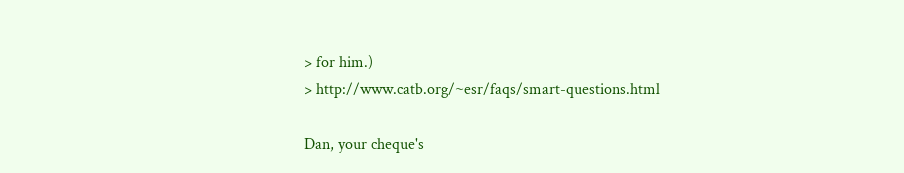> for him.)
> http://www.catb.org/~esr/faqs/smart-questions.html

Dan, your cheque's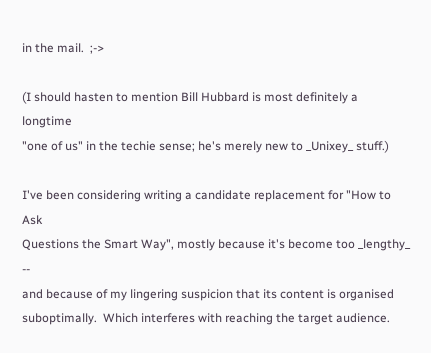in the mail.  ;->

(I should hasten to mention Bill Hubbard is most definitely a longtime
"one of us" in the techie sense; he's merely new to _Unixey_ stuff.)

I've been considering writing a candidate replacement for "How to Ask
Questions the Smart Way", mostly because it's become too _lengthy_ --
and because of my lingering suspicion that its content is organised
suboptimally.  Which interferes with reaching the target audience.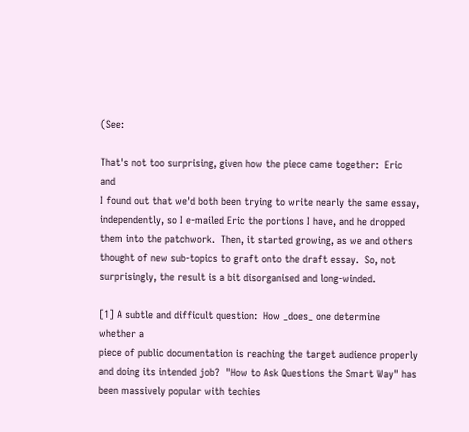(See:

That's not too surprising, given how the piece came together:  Eric and
I found out that we'd both been trying to write nearly the same essay,
independently, so I e-mailed Eric the portions I have, and he dropped
them into the patchwork.  Then, it started growing, as we and others
thought of new sub-topics to graft onto the draft essay.  So, not
surprisingly, the result is a bit disorganised and long-winded.

[1] A subtle and difficult question:  How _does_ one determine whether a
piece of public documentation is reaching the target audience properly
and doing its intended job?  "How to Ask Questions the Smart Way" has
been massively popular with techies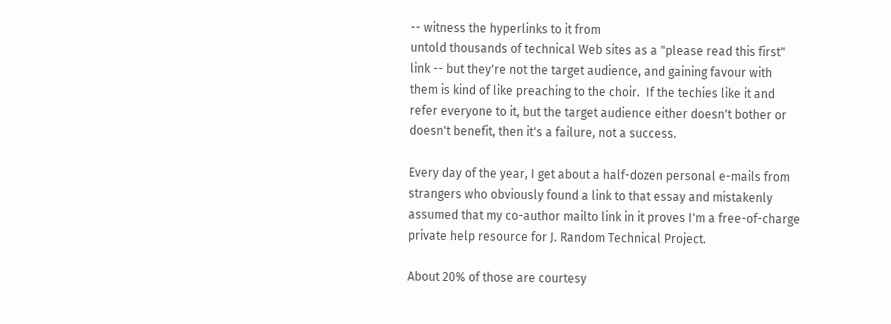-- witness the hyperlinks to it from
untold thousands of technical Web sites as a "please read this first"
link -- but they're not the target audience, and gaining favour with
them is kind of like preaching to the choir.  If the techies like it and
refer everyone to it, but the target audience either doesn't bother or
doesn't benefit, then it's a failure, not a success.

Every day of the year, I get about a half-dozen personal e-mails from
strangers who obviously found a link to that essay and mistakenly
assumed that my co-author mailto link in it proves I'm a free-of-charge
private help resource for J. Random Technical Project.

About 20% of those are courtesy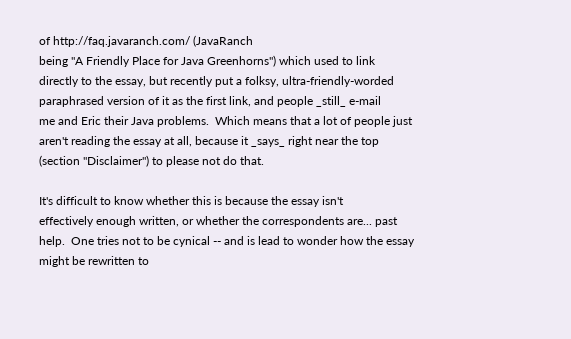of http://faq.javaranch.com/ (JavaRanch
being "A Friendly Place for Java Greenhorns") which used to link
directly to the essay, but recently put a folksy, ultra-friendly-worded
paraphrased version of it as the first link, and people _still_ e-mail
me and Eric their Java problems.  Which means that a lot of people just
aren't reading the essay at all, because it _says_ right near the top
(section "Disclaimer") to please not do that.

It's difficult to know whether this is because the essay isn't
effectively enough written, or whether the correspondents are... past
help.  One tries not to be cynical -- and is lead to wonder how the essay
might be rewritten to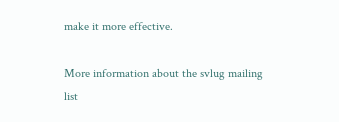make it more effective.

More information about the svlug mailing list